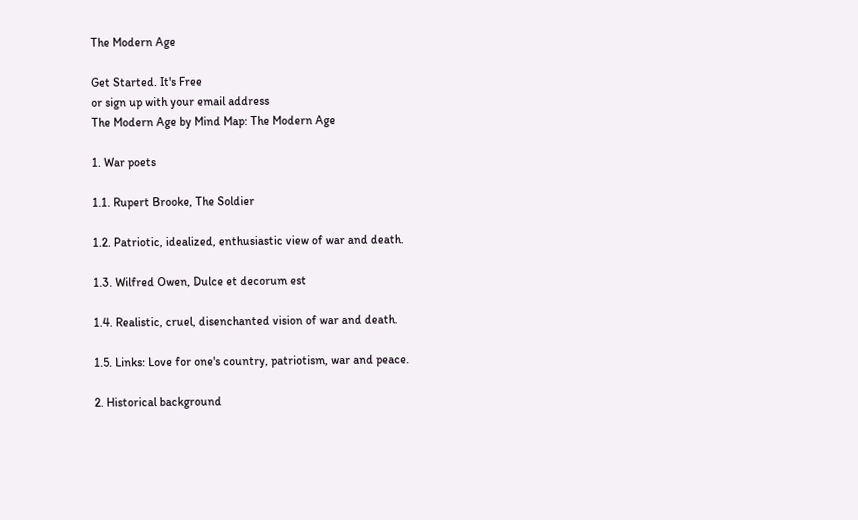The Modern Age

Get Started. It's Free
or sign up with your email address
The Modern Age by Mind Map: The Modern Age

1. War poets

1.1. Rupert Brooke, The Soldier

1.2. Patriotic, idealized, enthusiastic view of war and death.

1.3. Wilfred Owen, Dulce et decorum est

1.4. Realistic, cruel, disenchanted vision of war and death.

1.5. Links: Love for one's country, patriotism, war and peace.

2. Historical background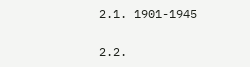2.1. 1901-1945

2.2.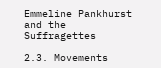Emmeline Pankhurst and the Suffragettes

2.3. Movements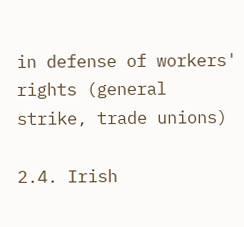in defense of workers' rights (general strike, trade unions)

2.4. Irish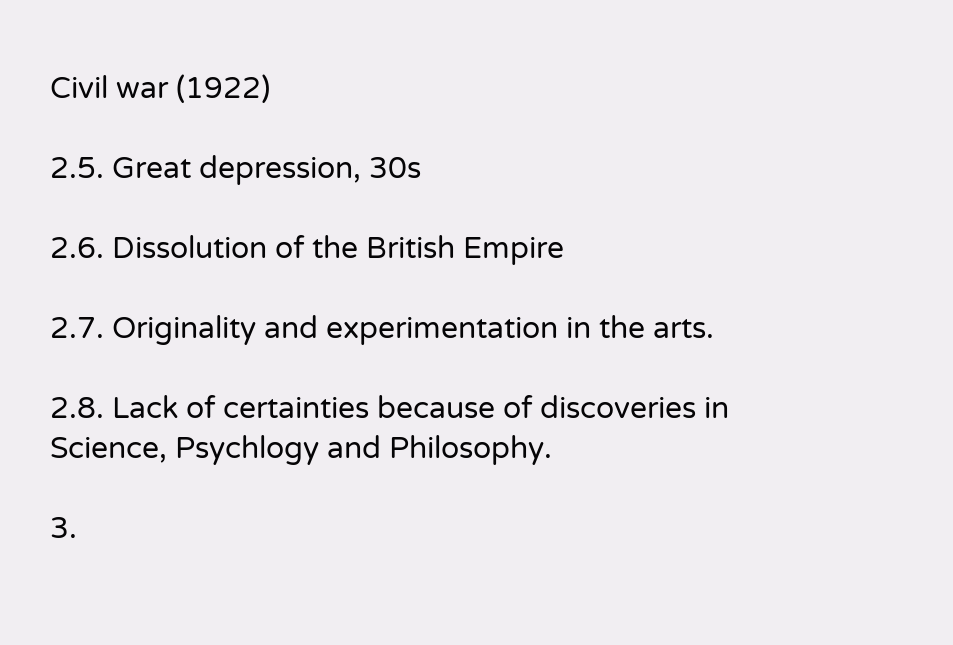Civil war (1922)

2.5. Great depression, 30s

2.6. Dissolution of the British Empire

2.7. Originality and experimentation in the arts.

2.8. Lack of certainties because of discoveries in Science, Psychlogy and Philosophy.

3.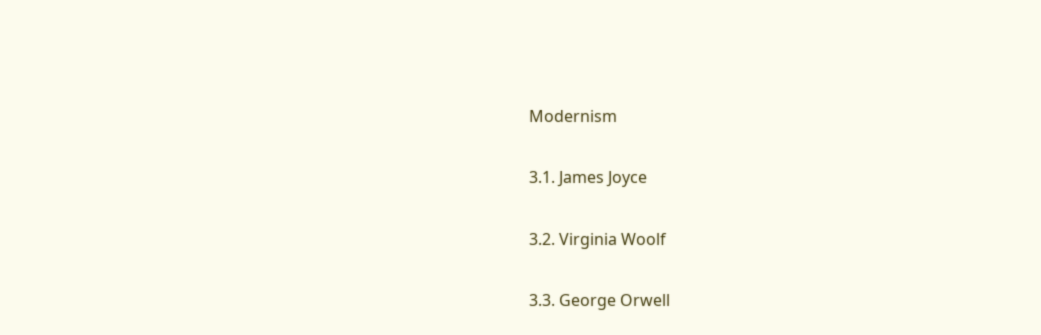Modernism

3.1. James Joyce

3.2. Virginia Woolf

3.3. George Orwell